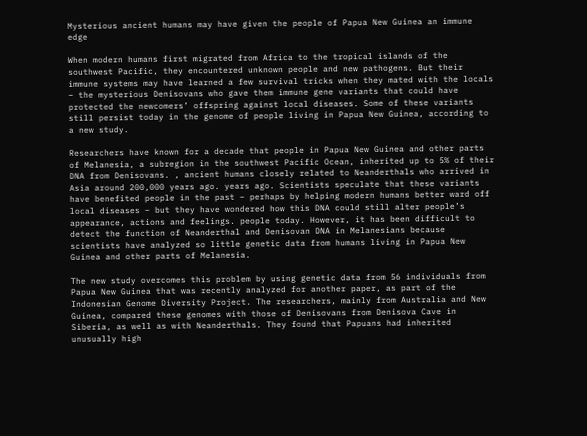Mysterious ancient humans may have given the people of Papua New Guinea an immune edge

When modern humans first migrated from Africa to the tropical islands of the southwest Pacific, they encountered unknown people and new pathogens. But their immune systems may have learned a few survival tricks when they mated with the locals – the mysterious Denisovans who gave them immune gene variants that could have protected the newcomers’ offspring against local diseases. Some of these variants still persist today in the genome of people living in Papua New Guinea, according to a new study.

Researchers have known for a decade that people in Papua New Guinea and other parts of Melanesia, a subregion in the southwest Pacific Ocean, inherited up to 5% of their DNA from Denisovans. , ancient humans closely related to Neanderthals who arrived in Asia around 200,000 years ago. years ago. Scientists speculate that these variants have benefited people in the past – perhaps by helping modern humans better ward off local diseases – but they have wondered how this DNA could still alter people’s appearance, actions and feelings. people today. However, it has been difficult to detect the function of Neanderthal and Denisovan DNA in Melanesians because scientists have analyzed so little genetic data from humans living in Papua New Guinea and other parts of Melanesia.

The new study overcomes this problem by using genetic data from 56 individuals from Papua New Guinea that was recently analyzed for another paper, as part of the Indonesian Genome Diversity Project. The researchers, mainly from Australia and New Guinea, compared these genomes with those of Denisovans from Denisova Cave in Siberia, as well as with Neanderthals. They found that Papuans had inherited unusually high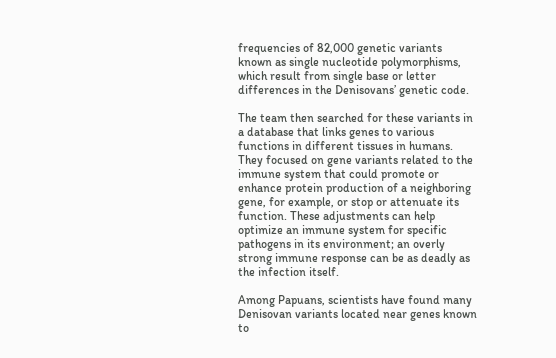frequencies of 82,000 genetic variants known as single nucleotide polymorphisms, which result from single base or letter differences in the Denisovans’ genetic code.

The team then searched for these variants in a database that links genes to various functions in different tissues in humans. They focused on gene variants related to the immune system that could promote or enhance protein production of a neighboring gene, for example, or stop or attenuate its function. These adjustments can help optimize an immune system for specific pathogens in its environment; an overly strong immune response can be as deadly as the infection itself.

Among Papuans, scientists have found many Denisovan variants located near genes known to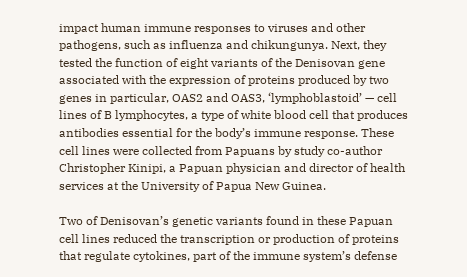impact human immune responses to viruses and other pathogens, such as influenza and chikungunya. Next, they tested the function of eight variants of the Denisovan gene associated with the expression of proteins produced by two genes in particular, OAS2 and OAS3, ‘lymphoblastoid’ — cell lines of B lymphocytes, a type of white blood cell that produces antibodies essential for the body’s immune response. These cell lines were collected from Papuans by study co-author Christopher Kinipi, a Papuan physician and director of health services at the University of Papua New Guinea.

Two of Denisovan’s genetic variants found in these Papuan cell lines reduced the transcription or production of proteins that regulate cytokines, part of the immune system’s defense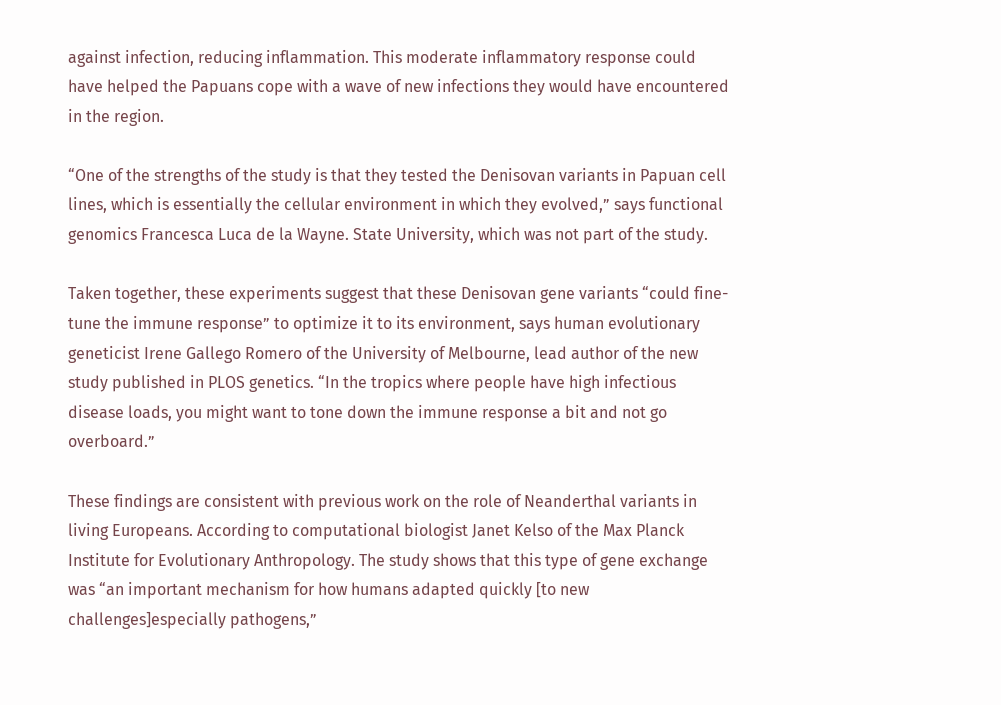against infection, reducing inflammation. This moderate inflammatory response could have helped the Papuans cope with a wave of new infections they would have encountered in the region.

“One of the strengths of the study is that they tested the Denisovan variants in Papuan cell lines, which is essentially the cellular environment in which they evolved,” says functional genomics Francesca Luca de la Wayne. State University, which was not part of the study.

Taken together, these experiments suggest that these Denisovan gene variants “could fine-tune the immune response” to optimize it to its environment, says human evolutionary geneticist Irene Gallego Romero of the University of Melbourne, lead author of the new study published in PLOS genetics. “In the tropics where people have high infectious disease loads, you might want to tone down the immune response a bit and not go overboard.”

These findings are consistent with previous work on the role of Neanderthal variants in living Europeans. According to computational biologist Janet Kelso of the Max Planck Institute for Evolutionary Anthropology. The study shows that this type of gene exchange was “an important mechanism for how humans adapted quickly [to new challenges]especially pathogens,”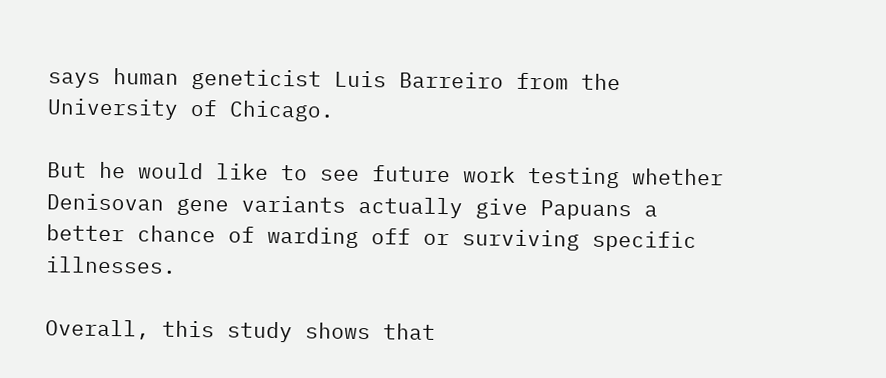says human geneticist Luis Barreiro from the University of Chicago.

But he would like to see future work testing whether Denisovan gene variants actually give Papuans a better chance of warding off or surviving specific illnesses.

Overall, this study shows that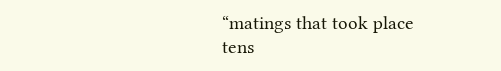“matings that took place tens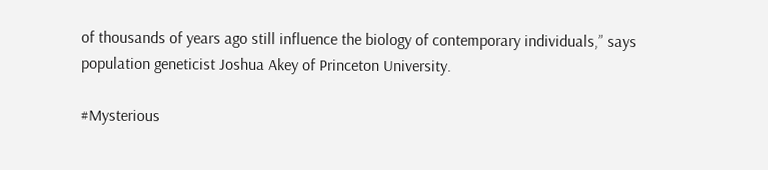of thousands of years ago still influence the biology of contemporary individuals,” says population geneticist Joshua Akey of Princeton University.

#Mysterious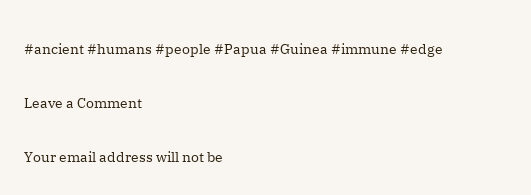#ancient #humans #people #Papua #Guinea #immune #edge

Leave a Comment

Your email address will not be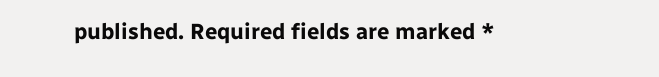published. Required fields are marked *